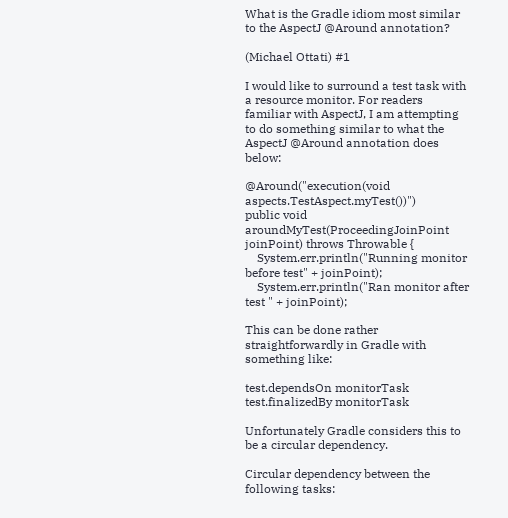What is the Gradle idiom most similar to the AspectJ @Around annotation?

(Michael Ottati) #1

I would like to surround a test task with a resource monitor. For readers familiar with AspectJ, I am attempting to do something similar to what the AspectJ @Around annotation does below:

@Around("execution(void aspects.TestAspect.myTest())")
public void aroundMyTest(ProceedingJoinPoint joinPoint) throws Throwable {
    System.err.println("Running monitor before test" + joinPoint);
    System.err.println("Ran monitor after test " + joinPoint);

This can be done rather straightforwardly in Gradle with something like:

test.dependsOn monitorTask
test.finalizedBy monitorTask

Unfortunately Gradle considers this to be a circular dependency.

Circular dependency between the following tasks: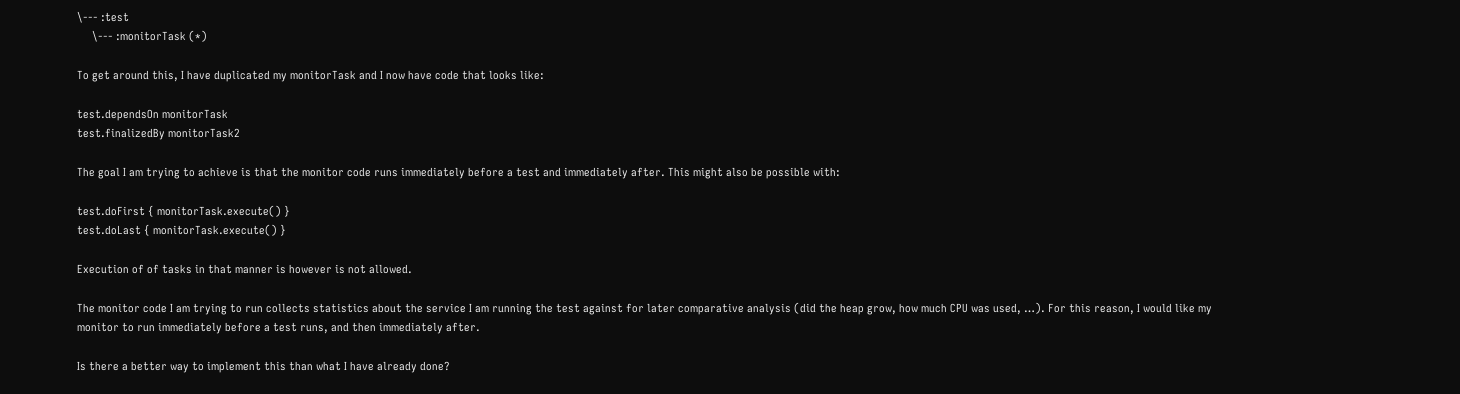\--- :test
     \--- :monitorTask (*)

To get around this, I have duplicated my monitorTask and I now have code that looks like:

test.dependsOn monitorTask
test.finalizedBy monitorTask2

The goal I am trying to achieve is that the monitor code runs immediately before a test and immediately after. This might also be possible with:

test.doFirst { monitorTask.execute() }
test.doLast { monitorTask.execute() }

Execution of of tasks in that manner is however is not allowed.

The monitor code I am trying to run collects statistics about the service I am running the test against for later comparative analysis (did the heap grow, how much CPU was used, …). For this reason, I would like my monitor to run immediately before a test runs, and then immediately after.

Is there a better way to implement this than what I have already done?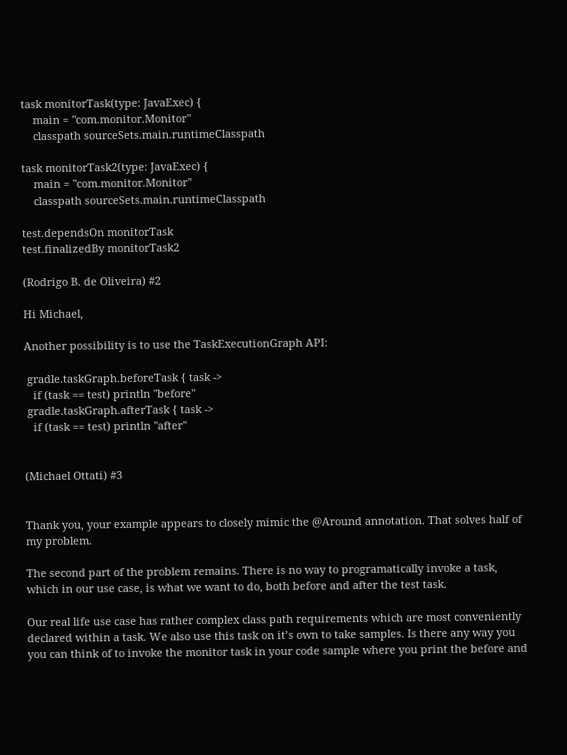task monitorTask(type: JavaExec) {
    main = "com.monitor.Monitor"
    classpath sourceSets.main.runtimeClasspath

task monitorTask2(type: JavaExec) {
    main = "com.monitor.Monitor"
    classpath sourceSets.main.runtimeClasspath

test.dependsOn monitorTask
test.finalizedBy monitorTask2

(Rodrigo B. de Oliveira) #2

Hi Michael,

Another possibility is to use the TaskExecutionGraph API:

 gradle.taskGraph.beforeTask { task ->
   if (task == test) println "before"
 gradle.taskGraph.afterTask { task ->
   if (task == test) println "after"


(Michael Ottati) #3


Thank you, your example appears to closely mimic the @Around annotation. That solves half of my problem.

The second part of the problem remains. There is no way to programatically invoke a task, which in our use case, is what we want to do, both before and after the test task.

Our real life use case has rather complex class path requirements which are most conveniently declared within a task. We also use this task on it’s own to take samples. Is there any way you you can think of to invoke the monitor task in your code sample where you print the before and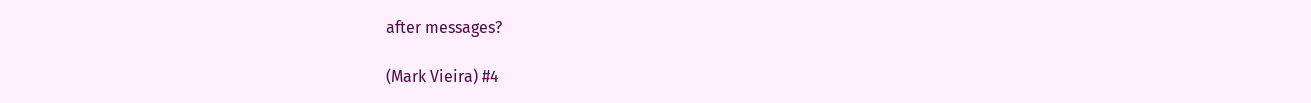after messages?

(Mark Vieira) #4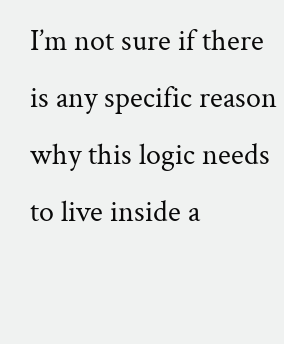I’m not sure if there is any specific reason why this logic needs to live inside a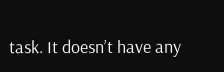task. It doesn’t have any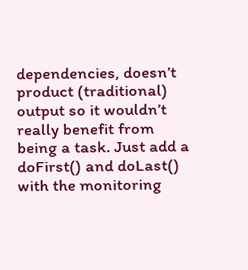dependencies, doesn’t product (traditional) output so it wouldn’t really benefit from being a task. Just add a doFirst() and doLast() with the monitoring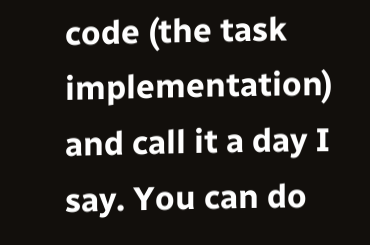code (the task implementation) and call it a day I say. You can do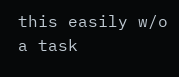this easily w/o a task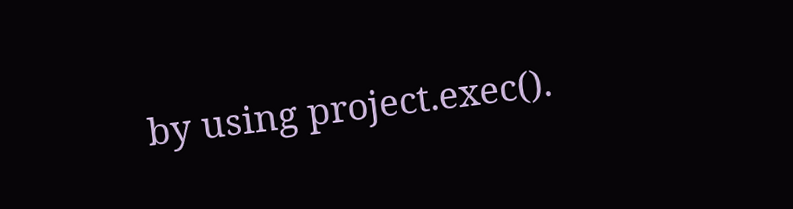by using project.exec().